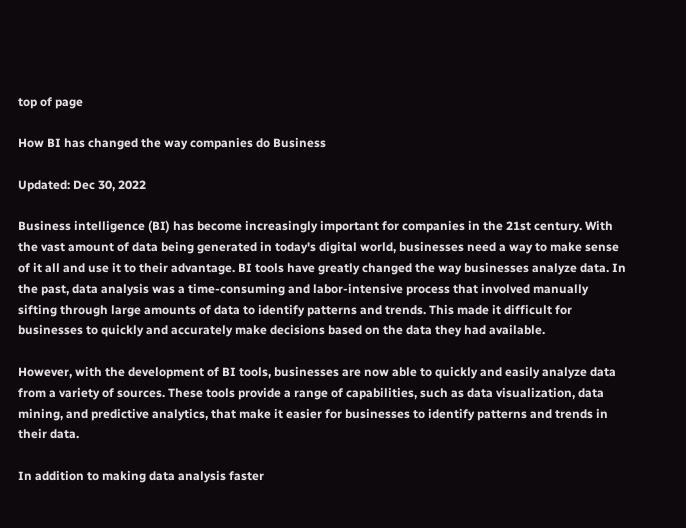top of page

How BI has changed the way companies do Business

Updated: Dec 30, 2022

Business intelligence (BI) has become increasingly important for companies in the 21st century. With the vast amount of data being generated in today's digital world, businesses need a way to make sense of it all and use it to their advantage. BI tools have greatly changed the way businesses analyze data. In the past, data analysis was a time-consuming and labor-intensive process that involved manually sifting through large amounts of data to identify patterns and trends. This made it difficult for businesses to quickly and accurately make decisions based on the data they had available.

However, with the development of BI tools, businesses are now able to quickly and easily analyze data from a variety of sources. These tools provide a range of capabilities, such as data visualization, data mining, and predictive analytics, that make it easier for businesses to identify patterns and trends in their data.

In addition to making data analysis faster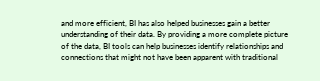and more efficient, BI has also helped businesses gain a better understanding of their data. By providing a more complete picture of the data, BI tools can help businesses identify relationships and connections that might not have been apparent with traditional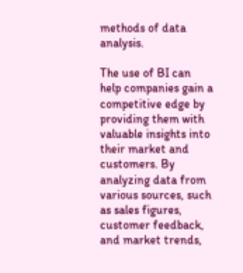methods of data analysis.

The use of BI can help companies gain a competitive edge by providing them with valuable insights into their market and customers. By analyzing data from various sources, such as sales figures, customer feedback, and market trends,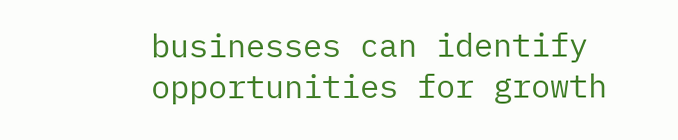businesses can identify opportunities for growth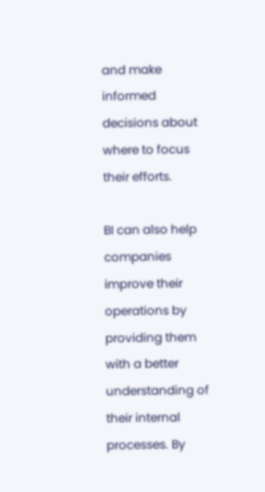and make informed decisions about where to focus their efforts.

BI can also help companies improve their operations by providing them with a better understanding of their internal processes. By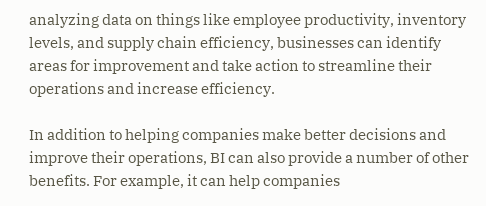analyzing data on things like employee productivity, inventory levels, and supply chain efficiency, businesses can identify areas for improvement and take action to streamline their operations and increase efficiency.

In addition to helping companies make better decisions and improve their operations, BI can also provide a number of other benefits. For example, it can help companies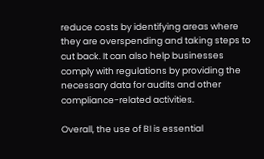reduce costs by identifying areas where they are overspending and taking steps to cut back. It can also help businesses comply with regulations by providing the necessary data for audits and other compliance-related activities.

Overall, the use of BI is essential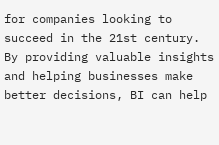for companies looking to succeed in the 21st century. By providing valuable insights and helping businesses make better decisions, BI can help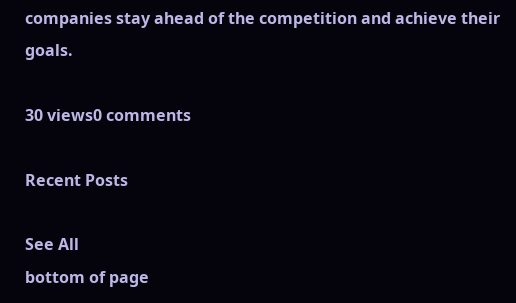companies stay ahead of the competition and achieve their goals.

30 views0 comments

Recent Posts

See All
bottom of page